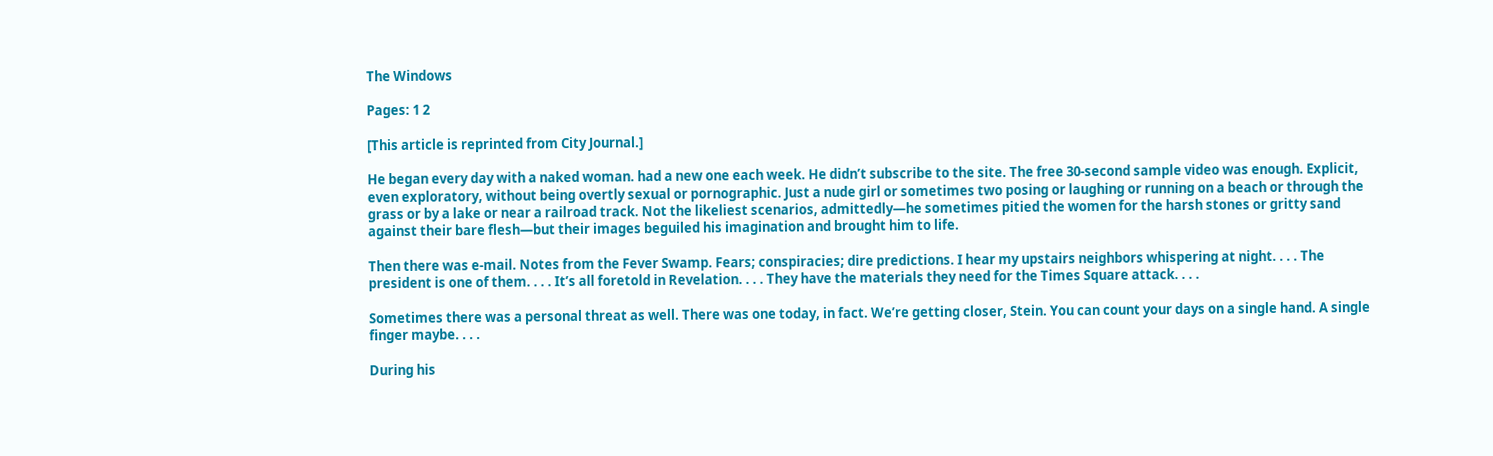The Windows

Pages: 1 2

[This article is reprinted from City Journal.]

He began every day with a naked woman. had a new one each week. He didn’t subscribe to the site. The free 30-second sample video was enough. Explicit, even exploratory, without being overtly sexual or pornographic. Just a nude girl or sometimes two posing or laughing or running on a beach or through the grass or by a lake or near a railroad track. Not the likeliest scenarios, admittedly—he sometimes pitied the women for the harsh stones or gritty sand against their bare flesh—but their images beguiled his imagination and brought him to life.

Then there was e-mail. Notes from the Fever Swamp. Fears; conspiracies; dire predictions. I hear my upstairs neighbors whispering at night. . . . The president is one of them. . . . It’s all foretold in Revelation. . . . They have the materials they need for the Times Square attack. . . .

Sometimes there was a personal threat as well. There was one today, in fact. We’re getting closer, Stein. You can count your days on a single hand. A single finger maybe. . . .

During his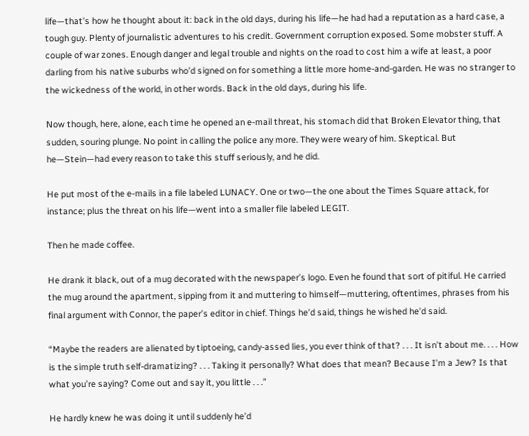life—that’s how he thought about it: back in the old days, during his life—he had had a reputation as a hard case, a tough guy. Plenty of journalistic adventures to his credit. Government corruption exposed. Some mobster stuff. A couple of war zones. Enough danger and legal trouble and nights on the road to cost him a wife at least, a poor darling from his native suburbs who’d signed on for something a little more home-and-garden. He was no stranger to the wickedness of the world, in other words. Back in the old days, during his life.

Now though, here, alone, each time he opened an e-mail threat, his stomach did that Broken Elevator thing, that sudden, souring plunge. No point in calling the police any more. They were weary of him. Skeptical. But he—Stein—had every reason to take this stuff seriously, and he did.

He put most of the e-mails in a file labeled LUNACY. One or two—the one about the Times Square attack, for instance; plus the threat on his life—went into a smaller file labeled LEGIT.

Then he made coffee.

He drank it black, out of a mug decorated with the newspaper’s logo. Even he found that sort of pitiful. He carried the mug around the apartment, sipping from it and muttering to himself—muttering, oftentimes, phrases from his final argument with Connor, the paper’s editor in chief. Things he’d said, things he wished he’d said.

“Maybe the readers are alienated by tiptoeing, candy-assed lies, you ever think of that? . . . It isn’t about me. . . . How is the simple truth self-dramatizing? . . . Taking it personally? What does that mean? Because I’m a Jew? Is that what you’re saying? Come out and say it, you little . . .”

He hardly knew he was doing it until suddenly he’d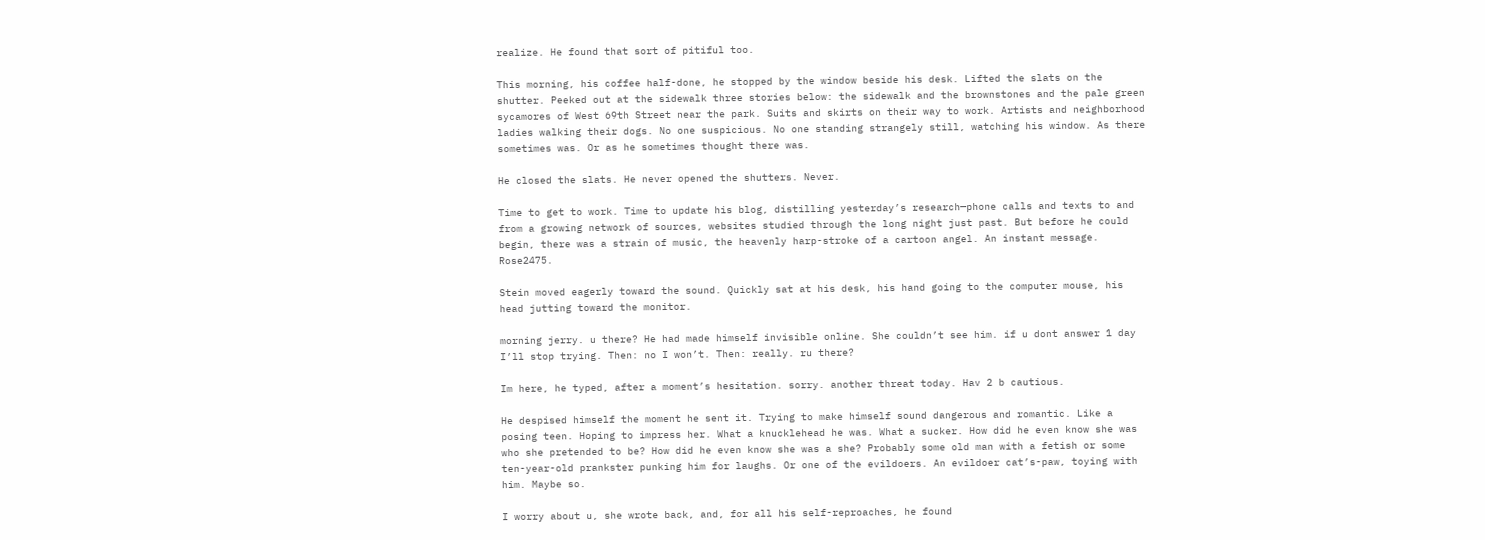realize. He found that sort of pitiful too.

This morning, his coffee half-done, he stopped by the window beside his desk. Lifted the slats on the shutter. Peeked out at the sidewalk three stories below: the sidewalk and the brownstones and the pale green sycamores of West 69th Street near the park. Suits and skirts on their way to work. Artists and neighborhood ladies walking their dogs. No one suspicious. No one standing strangely still, watching his window. As there sometimes was. Or as he sometimes thought there was.

He closed the slats. He never opened the shutters. Never.

Time to get to work. Time to update his blog, distilling yesterday’s research—phone calls and texts to and from a growing network of sources, websites studied through the long night just past. But before he could begin, there was a strain of music, the heavenly harp-stroke of a cartoon angel. An instant message. Rose2475.

Stein moved eagerly toward the sound. Quickly sat at his desk, his hand going to the computer mouse, his head jutting toward the monitor.

morning jerry. u there? He had made himself invisible online. She couldn’t see him. if u dont answer 1 day I’ll stop trying. Then: no I won’t. Then: really. ru there?

Im here, he typed, after a moment’s hesitation. sorry. another threat today. Hav 2 b cautious.

He despised himself the moment he sent it. Trying to make himself sound dangerous and romantic. Like a posing teen. Hoping to impress her. What a knucklehead he was. What a sucker. How did he even know she was who she pretended to be? How did he even know she was a she? Probably some old man with a fetish or some ten-year-old prankster punking him for laughs. Or one of the evildoers. An evildoer cat’s-paw, toying with him. Maybe so.

I worry about u, she wrote back, and, for all his self-reproaches, he found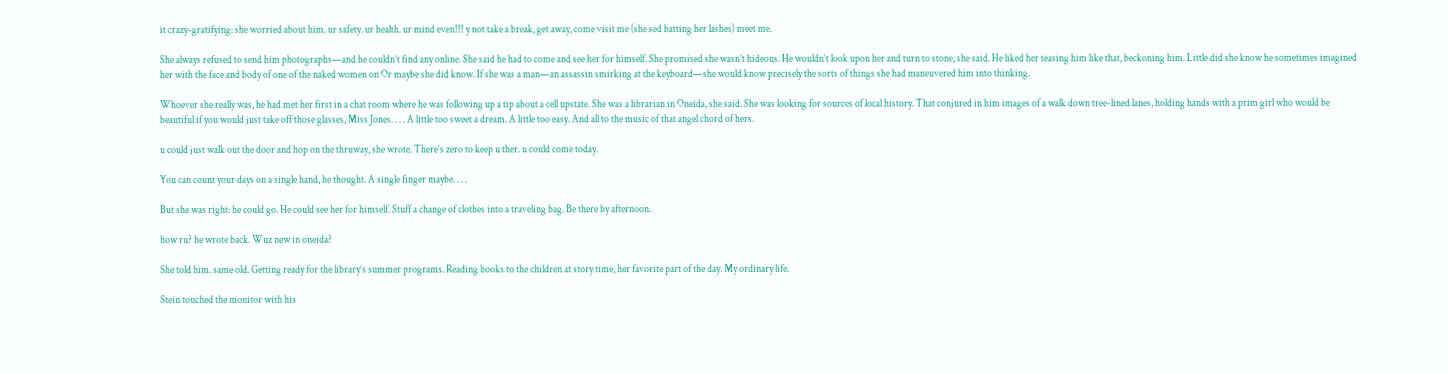it crazy-gratifying: she worried about him. ur safety. ur health. ur mind even!!! y not take a break, get away, come visit me (she sed batting her lashes) meet me.

She always refused to send him photographs—and he couldn’t find any online. She said he had to come and see her for himself. She promised she wasn’t hideous. He wouldn’t look upon her and turn to stone, she said. He liked her teasing him like that, beckoning him. Little did she know he sometimes imagined her with the face and body of one of the naked women on Or maybe she did know. If she was a man—an assassin smirking at the keyboard—she would know precisely the sorts of things she had maneuvered him into thinking.

Whoever she really was, he had met her first in a chat room where he was following up a tip about a cell upstate. She was a librarian in Oneida, she said. She was looking for sources of local history. That conjured in him images of a walk down tree-lined lanes, holding hands with a prim girl who would be beautiful if you would just take off those glasses, Miss Jones. . . . A little too sweet a dream. A little too easy. And all to the music of that angel chord of hers.

u could just walk out the door and hop on the thruway, she wrote. There’s zero to keep u ther. u could come today.

You can count your days on a single hand, he thought. A single finger maybe. . . .

But she was right: he could go. He could see her for himself. Stuff a change of clothes into a traveling bag. Be there by afternoon.

how ru? he wrote back. Wuz new in oneida?

She told him. same old. Getting ready for the library’s summer programs. Reading books to the children at story time, her favorite part of the day. My ordinary life.

Stein touched the monitor with his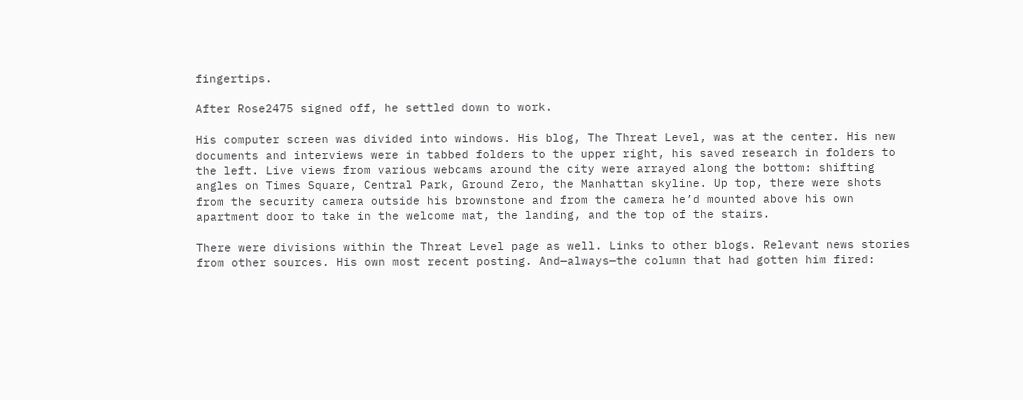fingertips.

After Rose2475 signed off, he settled down to work.

His computer screen was divided into windows. His blog, The Threat Level, was at the center. His new documents and interviews were in tabbed folders to the upper right, his saved research in folders to the left. Live views from various webcams around the city were arrayed along the bottom: shifting angles on Times Square, Central Park, Ground Zero, the Manhattan skyline. Up top, there were shots from the security camera outside his brownstone and from the camera he’d mounted above his own apartment door to take in the welcome mat, the landing, and the top of the stairs.

There were divisions within the Threat Level page as well. Links to other blogs. Relevant news stories from other sources. His own most recent posting. And—always—the column that had gotten him fired: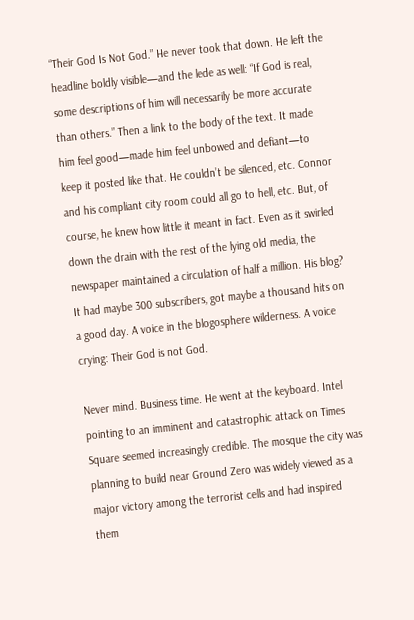“Their God Is Not God.” He never took that down. He left the headline boldly visible—and the lede as well: “If God is real, some descriptions of him will necessarily be more accurate than others.” Then a link to the body of the text. It made him feel good—made him feel unbowed and defiant—to keep it posted like that. He couldn’t be silenced, etc. Connor and his compliant city room could all go to hell, etc. But, of course, he knew how little it meant in fact. Even as it swirled down the drain with the rest of the lying old media, the newspaper maintained a circulation of half a million. His blog? It had maybe 300 subscribers, got maybe a thousand hits on a good day. A voice in the blogosphere wilderness. A voice crying: Their God is not God.

Never mind. Business time. He went at the keyboard. Intel pointing to an imminent and catastrophic attack on Times Square seemed increasingly credible. The mosque the city was planning to build near Ground Zero was widely viewed as a major victory among the terrorist cells and had inspired them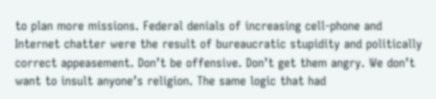to plan more missions. Federal denials of increasing cell-phone and Internet chatter were the result of bureaucratic stupidity and politically correct appeasement. Don’t be offensive. Don’t get them angry. We don’t want to insult anyone’s religion. The same logic that had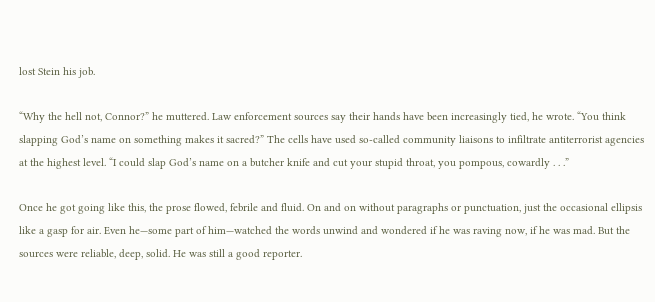lost Stein his job.

“Why the hell not, Connor?” he muttered. Law enforcement sources say their hands have been increasingly tied, he wrote. “You think slapping God’s name on something makes it sacred?” The cells have used so-called community liaisons to infiltrate antiterrorist agencies at the highest level. “I could slap God’s name on a butcher knife and cut your stupid throat, you pompous, cowardly . . .”

Once he got going like this, the prose flowed, febrile and fluid. On and on without paragraphs or punctuation, just the occasional ellipsis like a gasp for air. Even he—some part of him—watched the words unwind and wondered if he was raving now, if he was mad. But the sources were reliable, deep, solid. He was still a good reporter.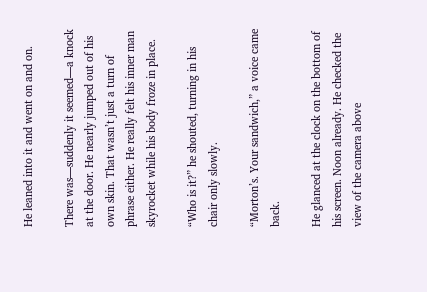He leaned into it and went on and on.

There was—suddenly it seemed—a knock at the door. He nearly jumped out of his own skin. That wasn’t just a turn of phrase either. He really felt his inner man skyrocket while his body froze in place.

“Who is it?” he shouted, turning in his chair only slowly.

“Morton’s. Your sandwich,” a voice came back.

He glanced at the clock on the bottom of his screen. Noon already. He checked the view of the camera above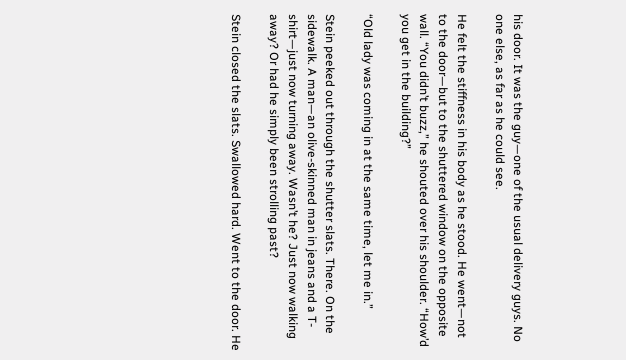his door. It was the guy—one of the usual delivery guys. No one else, as far as he could see.

He felt the stiffness in his body as he stood. He went—not to the door—but to the shuttered window on the opposite wall. “You didn’t buzz,” he shouted over his shoulder. “How’d you get in the building?”

“Old lady was coming in at the same time, let me in.”

Stein peeked out through the shutter slats. There. On the sidewalk. A man—an olive-skinned man in jeans and a T-shirt—just now turning away. Wasn’t he? Just now walking away? Or had he simply been strolling past?

Stein closed the slats. Swallowed hard. Went to the door. He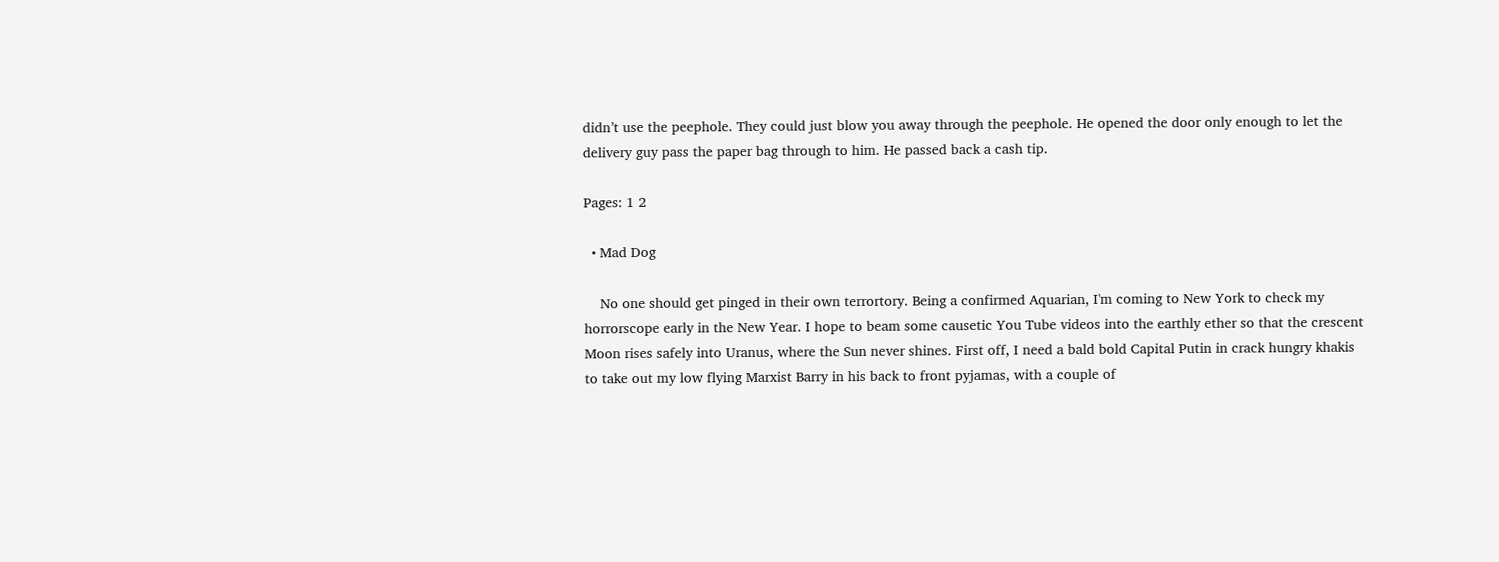didn’t use the peephole. They could just blow you away through the peephole. He opened the door only enough to let the delivery guy pass the paper bag through to him. He passed back a cash tip.

Pages: 1 2

  • Mad Dog

    No one should get pinged in their own terrortory. Being a confirmed Aquarian, I'm coming to New York to check my horrorscope early in the New Year. I hope to beam some causetic You Tube videos into the earthly ether so that the crescent Moon rises safely into Uranus, where the Sun never shines. First off, I need a bald bold Capital Putin in crack hungry khakis to take out my low flying Marxist Barry in his back to front pyjamas, with a couple of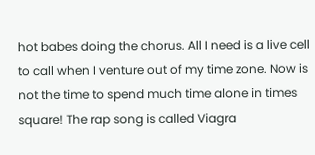hot babes doing the chorus. All I need is a live cell to call when I venture out of my time zone. Now is not the time to spend much time alone in times square! The rap song is called Viagra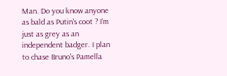Man. Do you know anyone as bald as Putin's coot ? I'm just as grey as an independent badger. I plan to chase Bruno's Pamella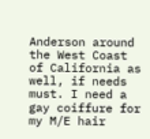Anderson around the West Coast of California as well, if needs must. I need a gay coiffure for my M/E hair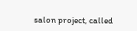salon project, called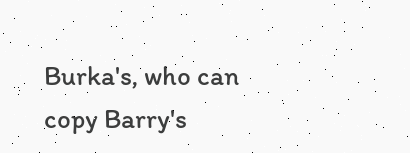Burka's, who can copy Barry's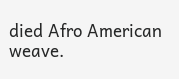died Afro American weave.